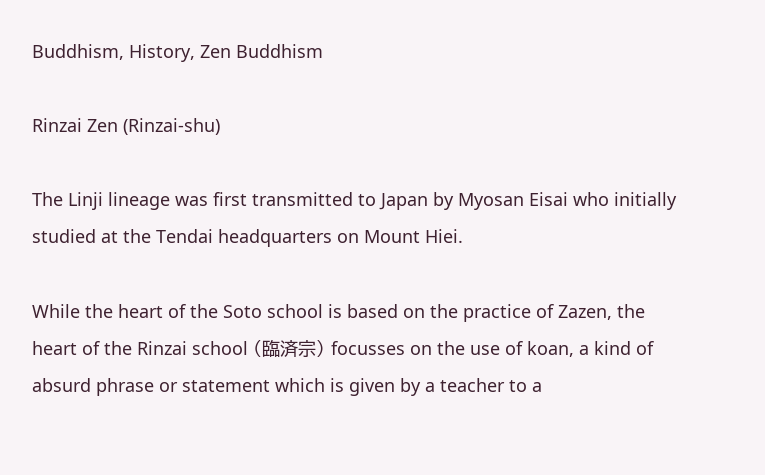Buddhism, History, Zen Buddhism

Rinzai Zen (Rinzai-shu)

The Linji lineage was first transmitted to Japan by Myosan Eisai who initially studied at the Tendai headquarters on Mount Hiei.

While the heart of the Soto school is based on the practice of Zazen, the heart of the Rinzai school (臨済宗) focusses on the use of koan, a kind of absurd phrase or statement which is given by a teacher to a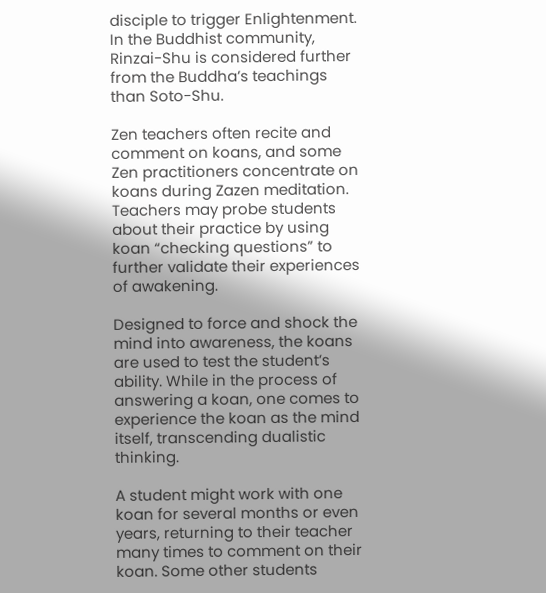disciple to trigger Enlightenment. In the Buddhist community, Rinzai-Shu is considered further from the Buddha’s teachings than Soto-Shu.

Zen teachers often recite and comment on koans, and some Zen practitioners concentrate on koans during Zazen meditation. Teachers may probe students about their practice by using koan “checking questions” to further validate their experiences of awakening.

Designed to force and shock the mind into awareness, the koans are used to test the student’s ability. While in the process of answering a koan, one comes to experience the koan as the mind itself, transcending dualistic thinking.

A student might work with one koan for several months or even years, returning to their teacher many times to comment on their koan. Some other students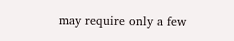may require only a few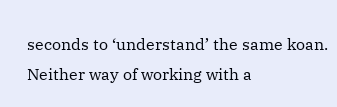seconds to ‘understand’ the same koan. Neither way of working with a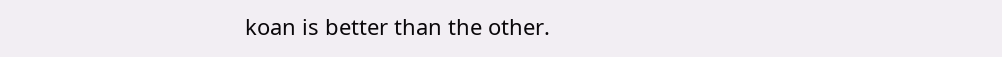koan is better than the other.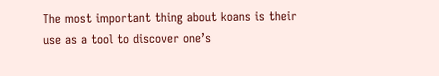The most important thing about koans is their use as a tool to discover one’s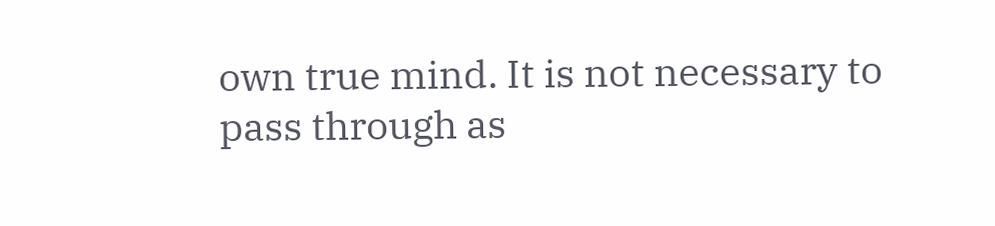own true mind. It is not necessary to pass through as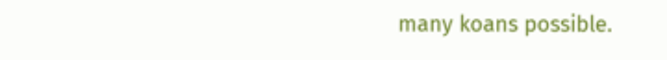many koans possible.